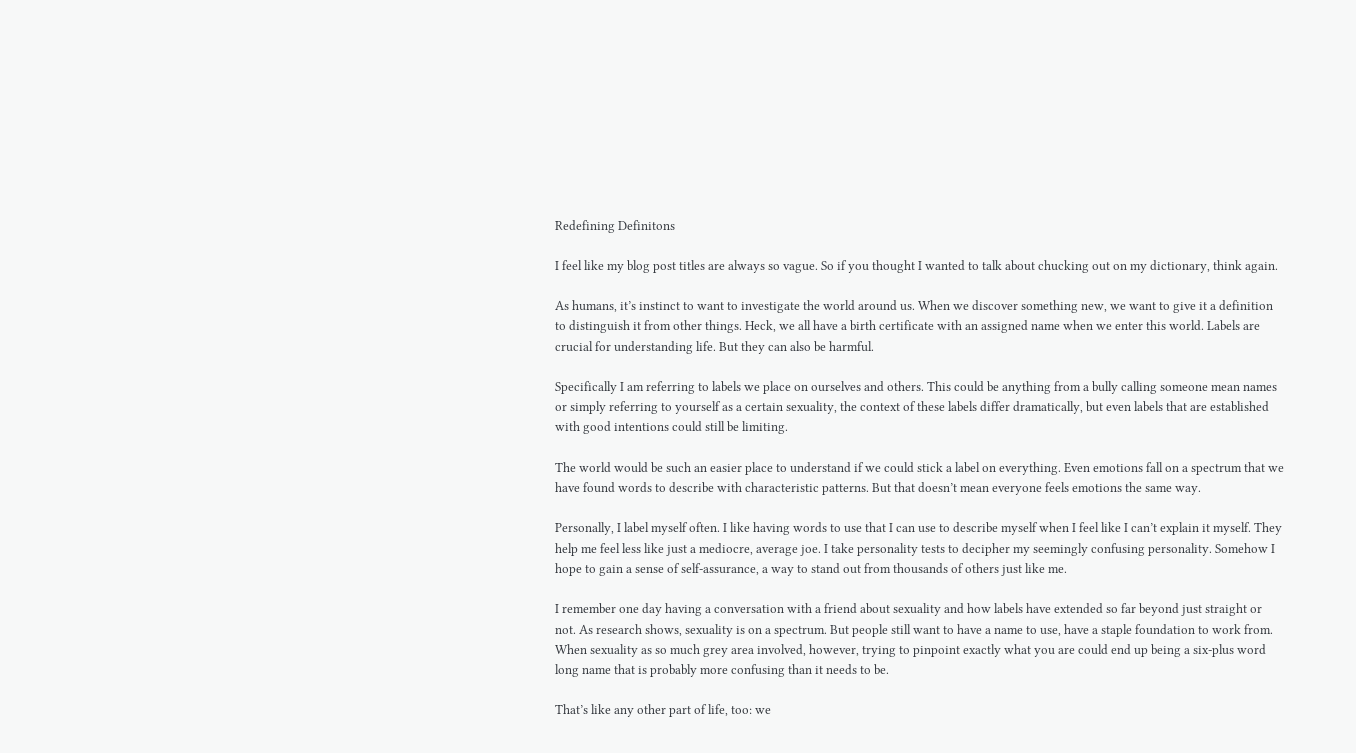Redefining Definitons

I feel like my blog post titles are always so vague. So if you thought I wanted to talk about chucking out on my dictionary, think again.

As humans, it’s instinct to want to investigate the world around us. When we discover something new, we want to give it a definition to distinguish it from other things. Heck, we all have a birth certificate with an assigned name when we enter this world. Labels are crucial for understanding life. But they can also be harmful.

Specifically I am referring to labels we place on ourselves and others. This could be anything from a bully calling someone mean names or simply referring to yourself as a certain sexuality, the context of these labels differ dramatically, but even labels that are established with good intentions could still be limiting.

The world would be such an easier place to understand if we could stick a label on everything. Even emotions fall on a spectrum that we have found words to describe with characteristic patterns. But that doesn’t mean everyone feels emotions the same way.

Personally, I label myself often. I like having words to use that I can use to describe myself when I feel like I can’t explain it myself. They help me feel less like just a mediocre, average joe. I take personality tests to decipher my seemingly confusing personality. Somehow I hope to gain a sense of self-assurance, a way to stand out from thousands of others just like me.

I remember one day having a conversation with a friend about sexuality and how labels have extended so far beyond just straight or not. As research shows, sexuality is on a spectrum. But people still want to have a name to use, have a staple foundation to work from. When sexuality as so much grey area involved, however, trying to pinpoint exactly what you are could end up being a six-plus word long name that is probably more confusing than it needs to be.

That’s like any other part of life, too: we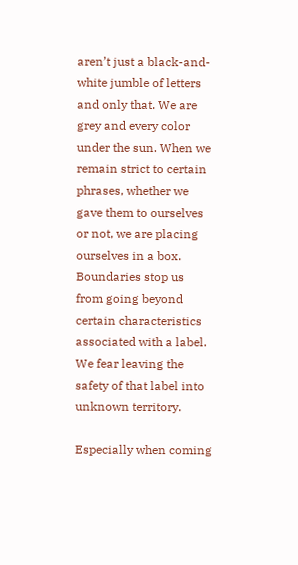aren’t just a black-and-white jumble of letters and only that. We are grey and every color under the sun. When we remain strict to certain phrases, whether we gave them to ourselves or not, we are placing ourselves in a box. Boundaries stop us from going beyond certain characteristics associated with a label. We fear leaving the safety of that label into unknown territory.

Especially when coming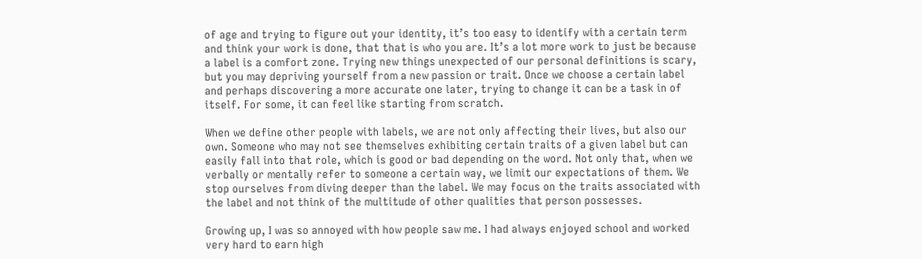of age and trying to figure out your identity, it’s too easy to identify with a certain term and think your work is done, that that is who you are. It’s a lot more work to just be because a label is a comfort zone. Trying new things unexpected of our personal definitions is scary, but you may depriving yourself from a new passion or trait. Once we choose a certain label and perhaps discovering a more accurate one later, trying to change it can be a task in of itself. For some, it can feel like starting from scratch.

When we define other people with labels, we are not only affecting their lives, but also our own. Someone who may not see themselves exhibiting certain traits of a given label but can easily fall into that role, which is good or bad depending on the word. Not only that, when we verbally or mentally refer to someone a certain way, we limit our expectations of them. We stop ourselves from diving deeper than the label. We may focus on the traits associated with the label and not think of the multitude of other qualities that person possesses.

Growing up, I was so annoyed with how people saw me. I had always enjoyed school and worked very hard to earn high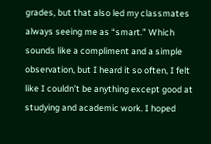grades, but that also led my classmates always seeing me as “smart.” Which sounds like a compliment and a simple observation, but I heard it so often, I felt like I couldn’t be anything except good at studying and academic work. I hoped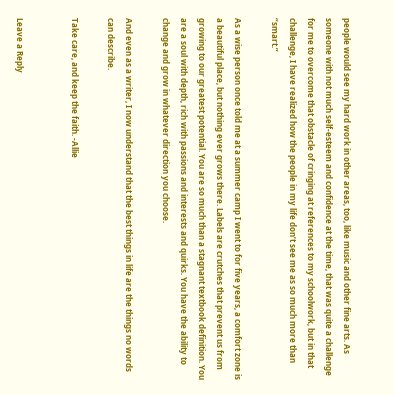people would see my hard work in other areas, too, like music and other fine arts. As someone with not much self-esteem and confidence at the time, that was quite a challenge for me to overcome that obstacle of cringing at references to my schoolwork, but in that challenge, I have realized how the people in my life don’t see me as so much more than “smart.”

As a wise person once told me at a summer camp I went to for five years, a comfort zone is a beautiful place, but nothing ever grows there. Labels are crutches that prevent us from growing to our greatest potential. You are so much than a stagnant textbook definition. You are a soul with depth, rich with passions and interests and quirks. You have the ability to change and grow in whatever direction you choose.

And even as a writer, I now understand that the best things in life are the things no words can describe.

Take care, and keep the faith. -Allie


Leave a Reply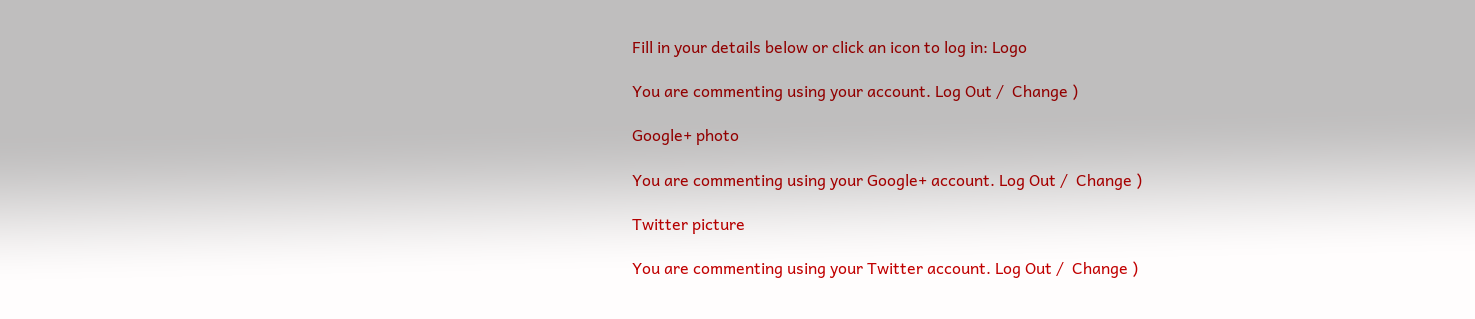Fill in your details below or click an icon to log in: Logo

You are commenting using your account. Log Out /  Change )

Google+ photo

You are commenting using your Google+ account. Log Out /  Change )

Twitter picture

You are commenting using your Twitter account. Log Out /  Change )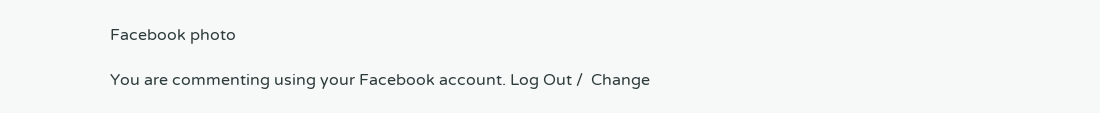Facebook photo

You are commenting using your Facebook account. Log Out /  Change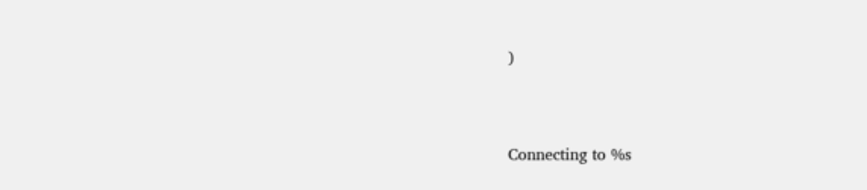)


Connecting to %s